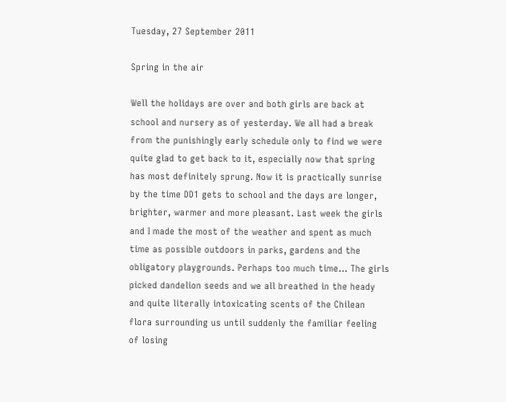Tuesday, 27 September 2011

Spring in the air

Well the holidays are over and both girls are back at school and nursery as of yesterday. We all had a break from the punishingly early schedule only to find we were quite glad to get back to it, especially now that spring has most definitely sprung. Now it is practically sunrise by the time DD1 gets to school and the days are longer, brighter, warmer and more pleasant. Last week the girls and I made the most of the weather and spent as much time as possible outdoors in parks, gardens and the obligatory playgrounds. Perhaps too much time... The girls picked dandelion seeds and we all breathed in the heady and quite literally intoxicating scents of the Chilean flora surrounding us until suddenly the familiar feeling of losing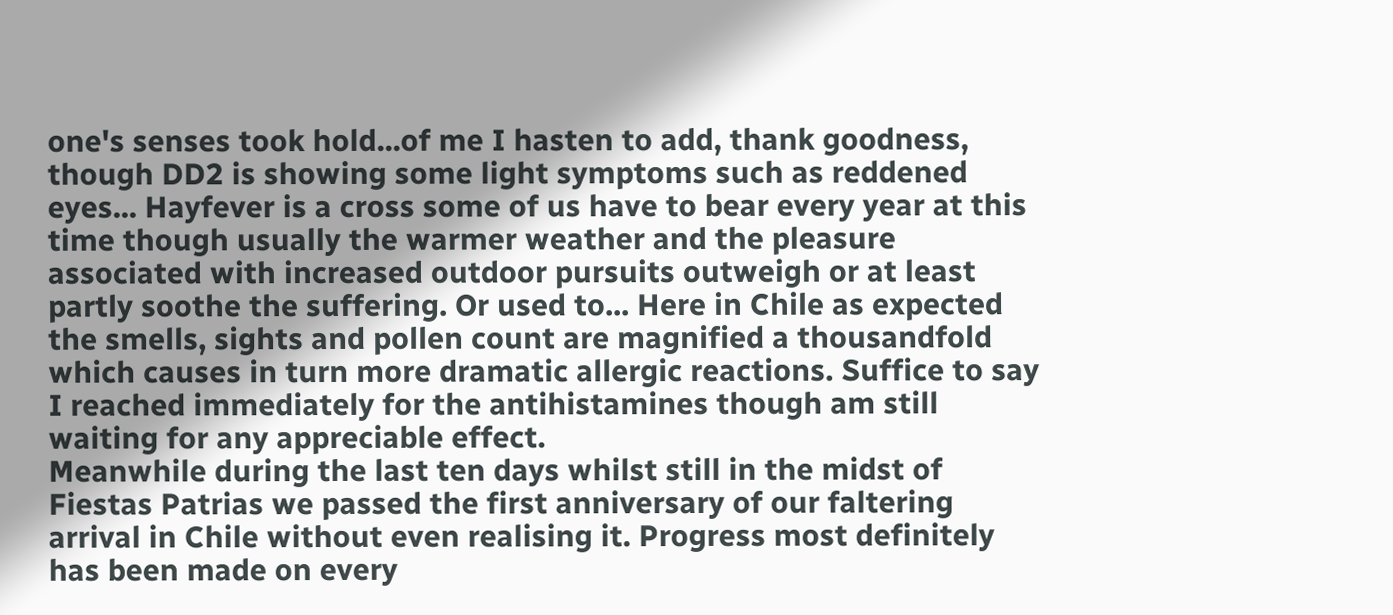one's senses took hold...of me I hasten to add, thank goodness, though DD2 is showing some light symptoms such as reddened eyes... Hayfever is a cross some of us have to bear every year at this time though usually the warmer weather and the pleasure associated with increased outdoor pursuits outweigh or at least partly soothe the suffering. Or used to... Here in Chile as expected the smells, sights and pollen count are magnified a thousandfold which causes in turn more dramatic allergic reactions. Suffice to say I reached immediately for the antihistamines though am still waiting for any appreciable effect.
Meanwhile during the last ten days whilst still in the midst of Fiestas Patrias we passed the first anniversary of our faltering arrival in Chile without even realising it. Progress most definitely has been made on every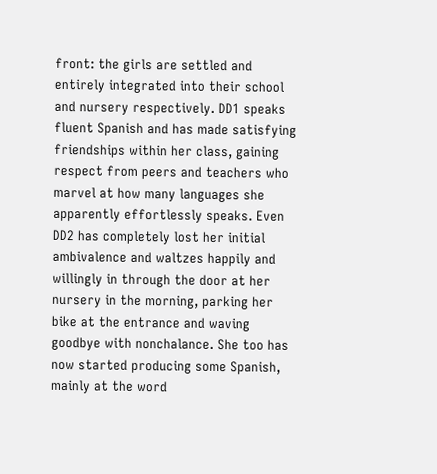front: the girls are settled and entirely integrated into their school and nursery respectively. DD1 speaks fluent Spanish and has made satisfying friendships within her class, gaining respect from peers and teachers who marvel at how many languages she apparently effortlessly speaks. Even DD2 has completely lost her initial ambivalence and waltzes happily and willingly in through the door at her nursery in the morning, parking her bike at the entrance and waving goodbye with nonchalance. She too has now started producing some Spanish, mainly at the word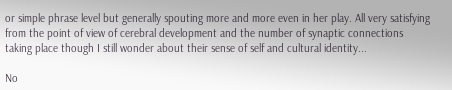or simple phrase level but generally spouting more and more even in her play. All very satisfying from the point of view of cerebral development and the number of synaptic connections taking place though I still wonder about their sense of self and cultural identity...

No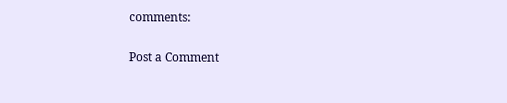comments:

Post a Comment